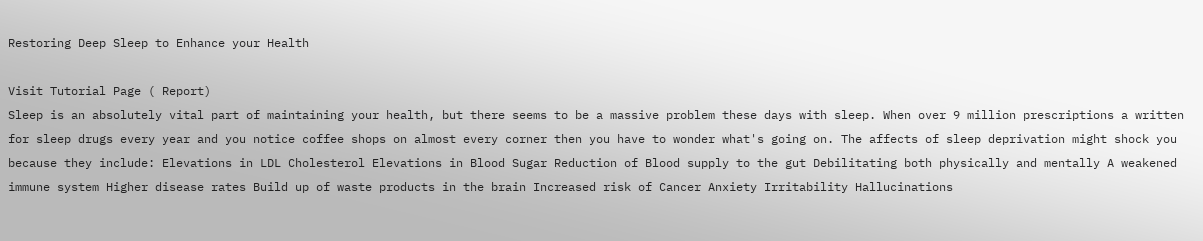Restoring Deep Sleep to Enhance your Health

Visit Tutorial Page ( Report)
Sleep is an absolutely vital part of maintaining your health, but there seems to be a massive problem these days with sleep. When over 9 million prescriptions a written for sleep drugs every year and you notice coffee shops on almost every corner then you have to wonder what's going on. The affects of sleep deprivation might shock you because they include: Elevations in LDL Cholesterol Elevations in Blood Sugar Reduction of Blood supply to the gut Debilitating both physically and mentally A weakened immune system Higher disease rates Build up of waste products in the brain Increased risk of Cancer Anxiety Irritability Hallucinations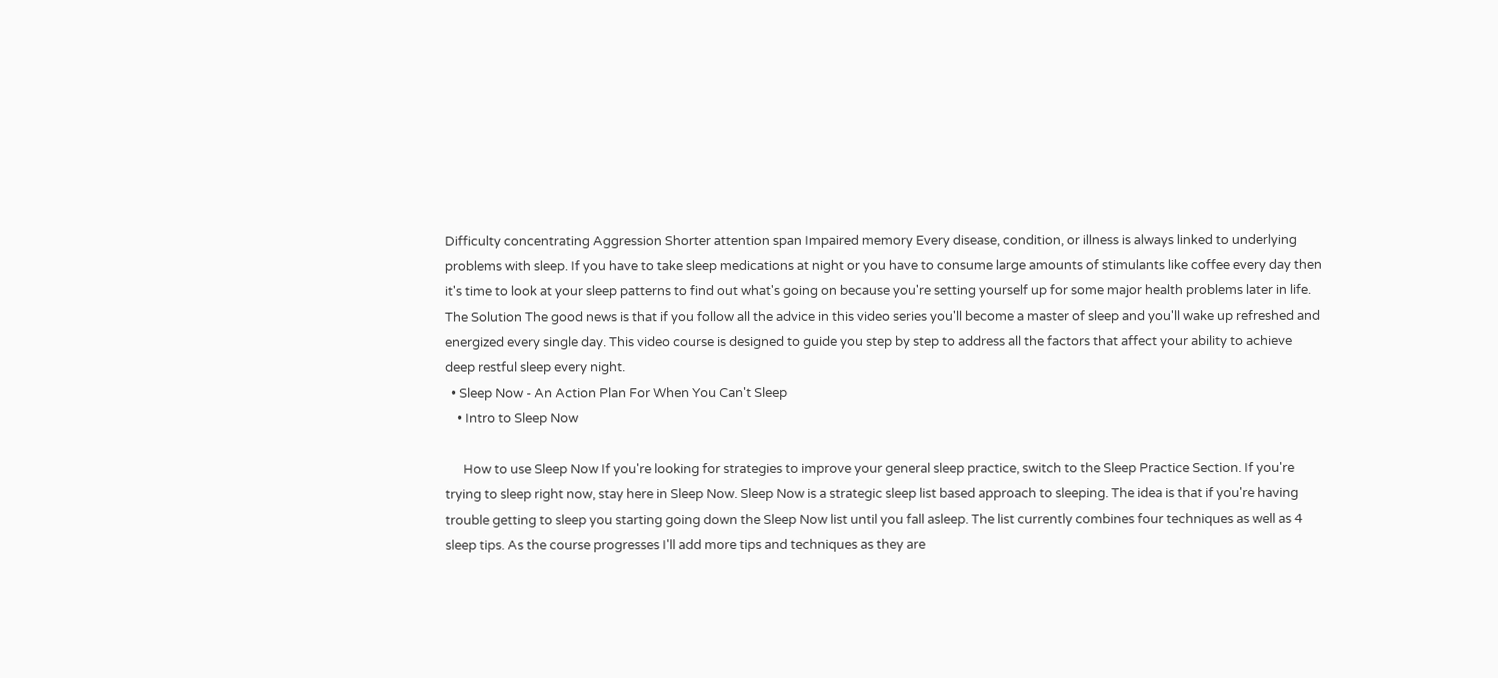Difficulty concentrating Aggression Shorter attention span Impaired memory Every disease, condition, or illness is always linked to underlying problems with sleep. If you have to take sleep medications at night or you have to consume large amounts of stimulants like coffee every day then it's time to look at your sleep patterns to find out what's going on because you're setting yourself up for some major health problems later in life. The Solution The good news is that if you follow all the advice in this video series you'll become a master of sleep and you'll wake up refreshed and energized every single day. This video course is designed to guide you step by step to address all the factors that affect your ability to achieve deep restful sleep every night.
  • Sleep Now - An Action Plan For When You Can't Sleep
    • Intro to Sleep Now

      How to use Sleep Now If you're looking for strategies to improve your general sleep practice, switch to the Sleep Practice Section. If you're trying to sleep right now, stay here in Sleep Now. Sleep Now is a strategic sleep list based approach to sleeping. The idea is that if you're having trouble getting to sleep you starting going down the Sleep Now list until you fall asleep. The list currently combines four techniques as well as 4 sleep tips. As the course progresses I'll add more tips and techniques as they are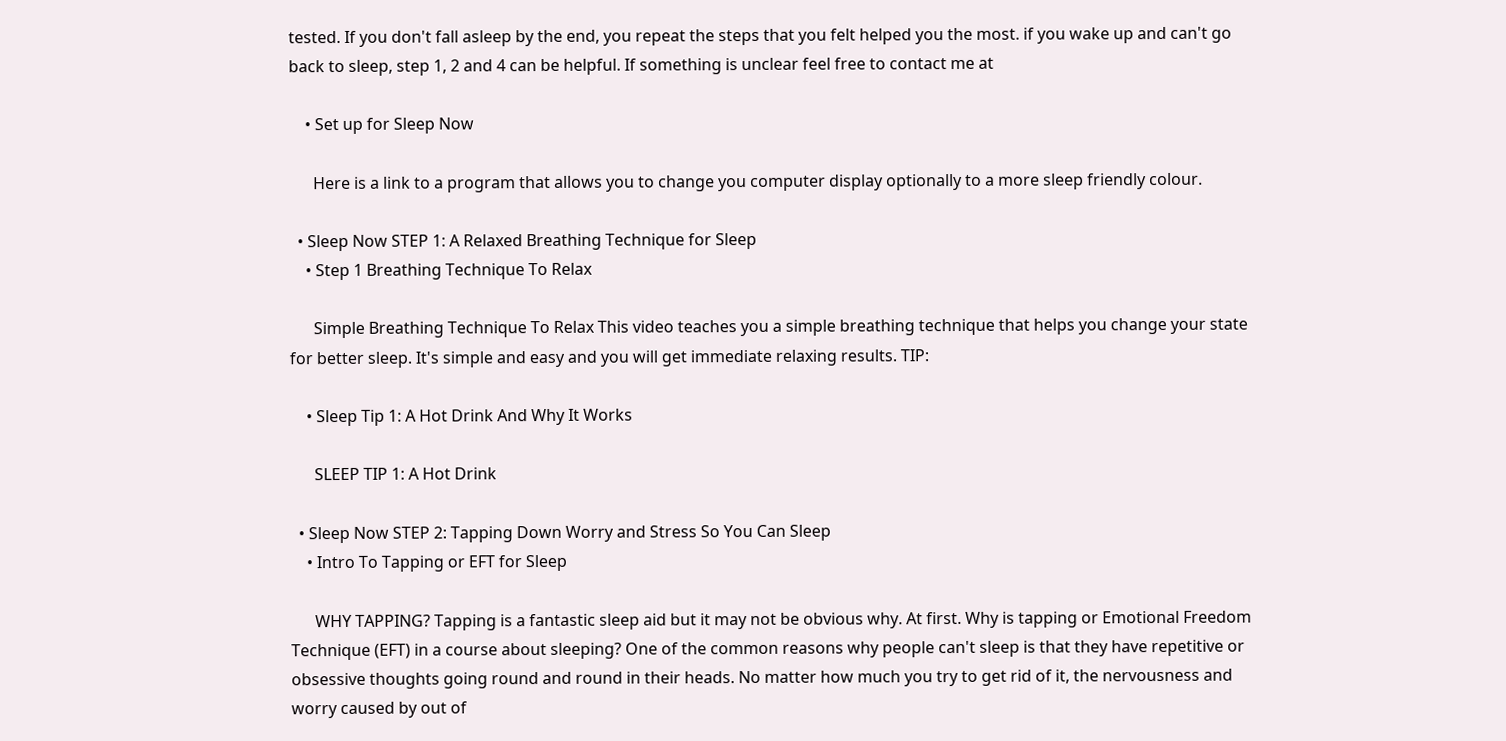tested. If you don't fall asleep by the end, you repeat the steps that you felt helped you the most. if you wake up and can't go back to sleep, step 1, 2 and 4 can be helpful. If something is unclear feel free to contact me at

    • Set up for Sleep Now

      Here is a link to a program that allows you to change you computer display optionally to a more sleep friendly colour.

  • Sleep Now STEP 1: A Relaxed Breathing Technique for Sleep
    • Step 1 Breathing Technique To Relax

      Simple Breathing Technique To Relax This video teaches you a simple breathing technique that helps you change your state for better sleep. It's simple and easy and you will get immediate relaxing results. TIP:

    • Sleep Tip 1: A Hot Drink And Why It Works

      SLEEP TIP 1: A Hot Drink

  • Sleep Now STEP 2: Tapping Down Worry and Stress So You Can Sleep
    • Intro To Tapping or EFT for Sleep

      WHY TAPPING? Tapping is a fantastic sleep aid but it may not be obvious why. At first. Why is tapping or Emotional Freedom Technique (EFT) in a course about sleeping? One of the common reasons why people can't sleep is that they have repetitive or obsessive thoughts going round and round in their heads. No matter how much you try to get rid of it, the nervousness and worry caused by out of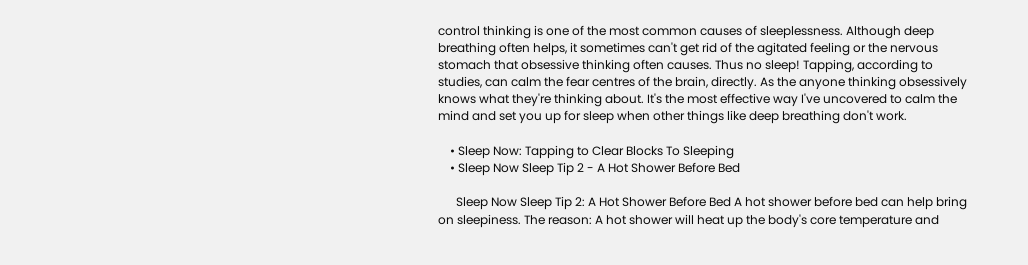control thinking is one of the most common causes of sleeplessness. Although deep breathing often helps, it sometimes can't get rid of the agitated feeling or the nervous stomach that obsessive thinking often causes. Thus no sleep! Tapping, according to studies, can calm the fear centres of the brain, directly. As the anyone thinking obsessively knows what they're thinking about. It's the most effective way I've uncovered to calm the mind and set you up for sleep when other things like deep breathing don't work.

    • Sleep Now: Tapping to Clear Blocks To Sleeping
    • Sleep Now Sleep Tip 2 - A Hot Shower Before Bed

      Sleep Now Sleep Tip 2: A Hot Shower Before Bed A hot shower before bed can help bring on sleepiness. The reason: A hot shower will heat up the body's core temperature and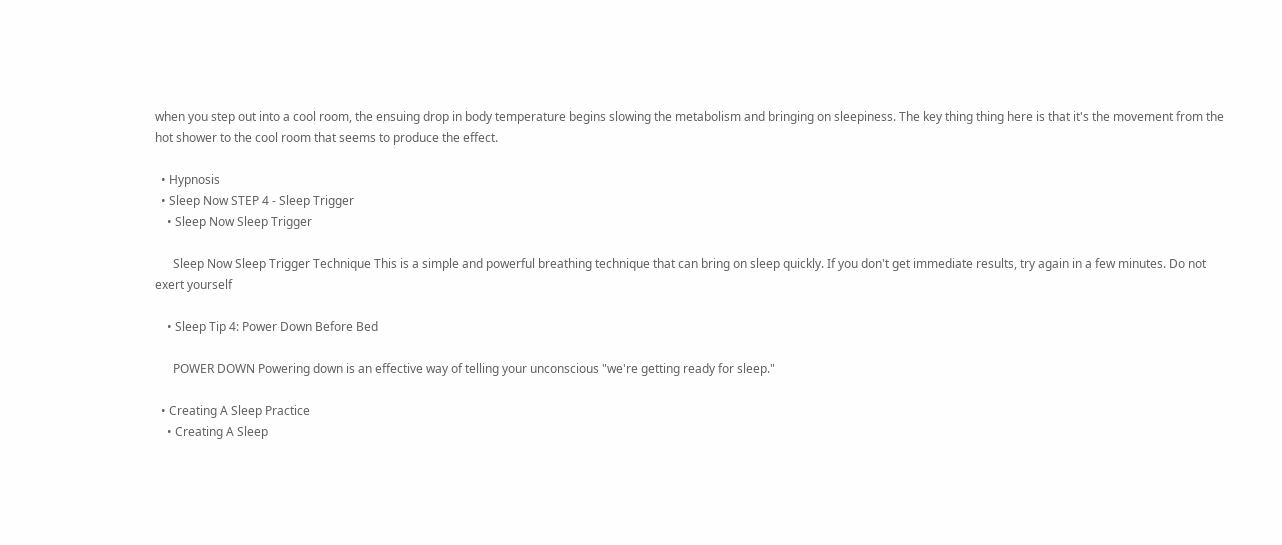when you step out into a cool room, the ensuing drop in body temperature begins slowing the metabolism and bringing on sleepiness. The key thing thing here is that it's the movement from the hot shower to the cool room that seems to produce the effect.

  • Hypnosis
  • Sleep Now STEP 4 - Sleep Trigger
    • Sleep Now Sleep Trigger

      Sleep Now Sleep Trigger Technique This is a simple and powerful breathing technique that can bring on sleep quickly. If you don't get immediate results, try again in a few minutes. Do not exert yourself

    • Sleep Tip 4: Power Down Before Bed

      POWER DOWN Powering down is an effective way of telling your unconscious "we're getting ready for sleep."

  • Creating A Sleep Practice
    • Creating A Sleep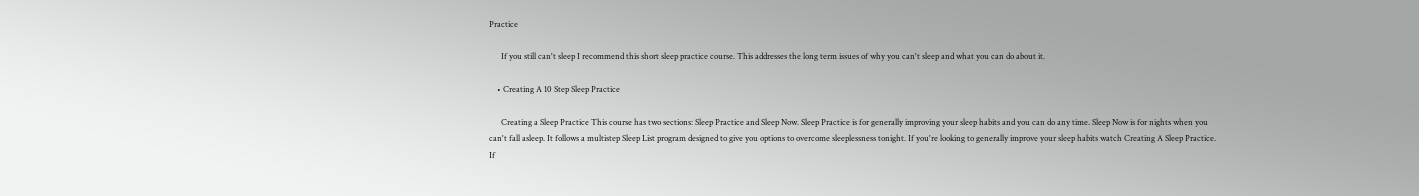Practice

      If you still can't sleep I recommend this short sleep practice course. This addresses the long term issues of why you can't sleep and what you can do about it.

    • Creating A 10 Step Sleep Practice

      Creating a Sleep Practice This course has two sections: Sleep Practice and Sleep Now. Sleep Practice is for generally improving your sleep habits and you can do any time. Sleep Now is for nights when you can't fall asleep. It follows a multistep Sleep List program designed to give you options to overcome sleeplessness tonight. If you're looking to generally improve your sleep habits watch Creating A Sleep Practice. If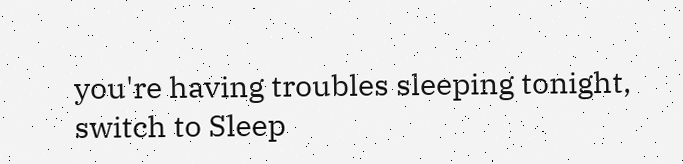you're having troubles sleeping tonight, switch to Sleep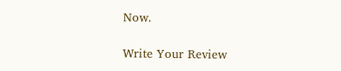Now.

Write Your Review